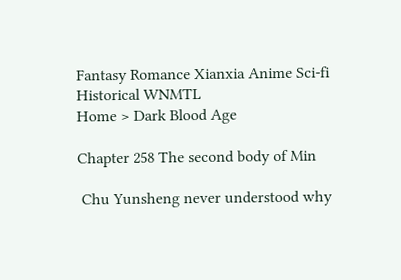Fantasy Romance Xianxia Anime Sci-fi Historical WNMTL
Home > Dark Blood Age

Chapter 258 The second body of Min

 Chu Yunsheng never understood why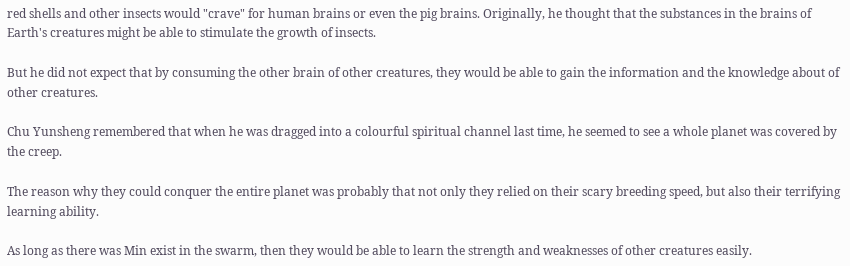red shells and other insects would "crave" for human brains or even the pig brains. Originally, he thought that the substances in the brains of Earth's creatures might be able to stimulate the growth of insects.

But he did not expect that by consuming the other brain of other creatures, they would be able to gain the information and the knowledge about of other creatures.

Chu Yunsheng remembered that when he was dragged into a colourful spiritual channel last time, he seemed to see a whole planet was covered by the creep.

The reason why they could conquer the entire planet was probably that not only they relied on their scary breeding speed, but also their terrifying learning ability.

As long as there was Min exist in the swarm, then they would be able to learn the strength and weaknesses of other creatures easily.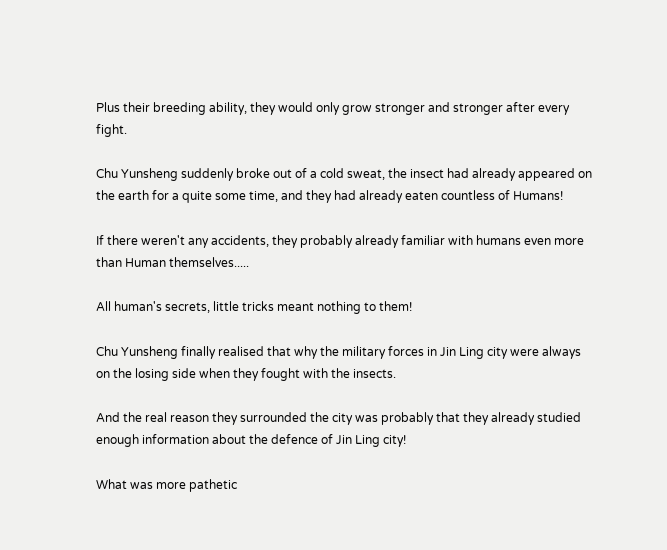Plus their breeding ability, they would only grow stronger and stronger after every fight.

Chu Yunsheng suddenly broke out of a cold sweat, the insect had already appeared on the earth for a quite some time, and they had already eaten countless of Humans!

If there weren't any accidents, they probably already familiar with humans even more than Human themselves.....

All human's secrets, little tricks meant nothing to them!

Chu Yunsheng finally realised that why the military forces in Jin Ling city were always on the losing side when they fought with the insects.

And the real reason they surrounded the city was probably that they already studied enough information about the defence of Jin Ling city!

What was more pathetic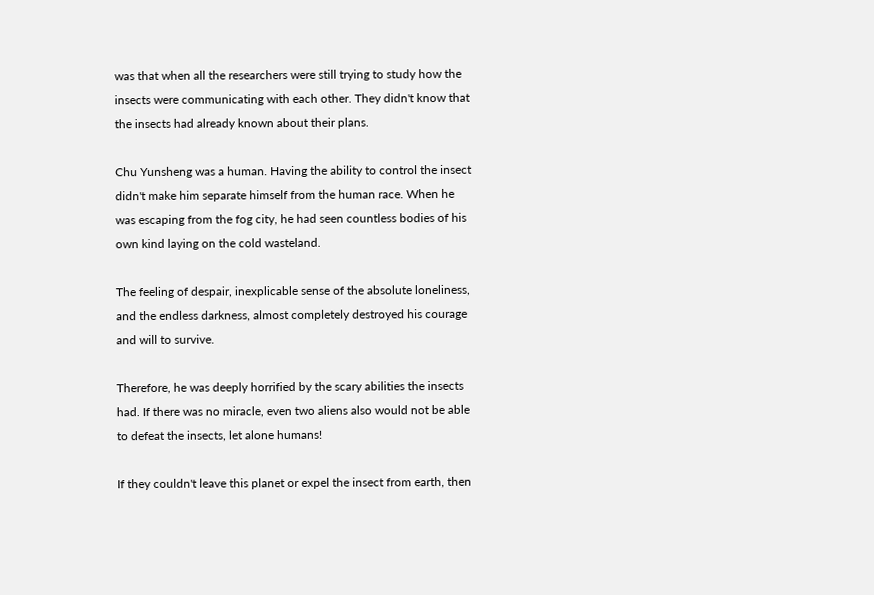was that when all the researchers were still trying to study how the insects were communicating with each other. They didn't know that the insects had already known about their plans.

Chu Yunsheng was a human. Having the ability to control the insect didn't make him separate himself from the human race. When he was escaping from the fog city, he had seen countless bodies of his own kind laying on the cold wasteland.

The feeling of despair, inexplicable sense of the absolute loneliness, and the endless darkness, almost completely destroyed his courage and will to survive.

Therefore, he was deeply horrified by the scary abilities the insects had. If there was no miracle, even two aliens also would not be able to defeat the insects, let alone humans!

If they couldn't leave this planet or expel the insect from earth, then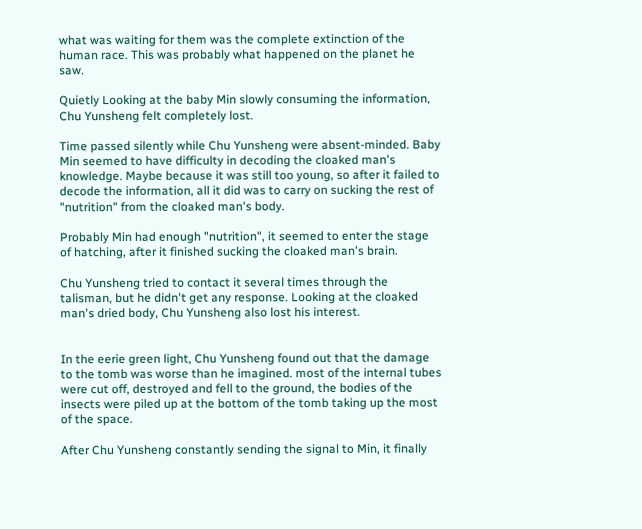what was waiting for them was the complete extinction of the human race. This was probably what happened on the planet he saw.

Quietly Looking at the baby Min slowly consuming the information, Chu Yunsheng felt completely lost.

Time passed silently while Chu Yunsheng were absent-minded. Baby Min seemed to have difficulty in decoding the cloaked man's knowledge. Maybe because it was still too young, so after it failed to decode the information, all it did was to carry on sucking the rest of "nutrition" from the cloaked man's body.

Probably Min had enough "nutrition", it seemed to enter the stage of hatching, after it finished sucking the cloaked man's brain.

Chu Yunsheng tried to contact it several times through the talisman, but he didn't get any response. Looking at the cloaked man's dried body, Chu Yunsheng also lost his interest.


In the eerie green light, Chu Yunsheng found out that the damage to the tomb was worse than he imagined. most of the internal tubes were cut off, destroyed and fell to the ground, the bodies of the insects were piled up at the bottom of the tomb taking up the most of the space.

After Chu Yunsheng constantly sending the signal to Min, it finally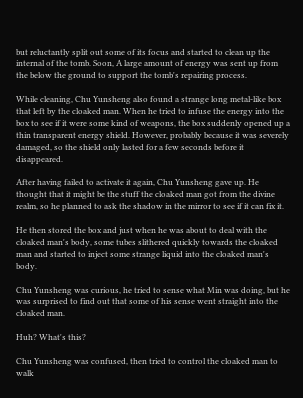but reluctantly split out some of its focus and started to clean up the internal of the tomb. Soon, A large amount of energy was sent up from the below the ground to support the tomb's repairing process.

While cleaning, Chu Yunsheng also found a strange long metal-like box that left by the cloaked man. When he tried to infuse the energy into the box to see if it were some kind of weapons, the box suddenly opened up a thin transparent energy shield. However, probably because it was severely damaged, so the shield only lasted for a few seconds before it disappeared.

After having failed to activate it again, Chu Yunsheng gave up. He thought that it might be the stuff the cloaked man got from the divine realm, so he planned to ask the shadow in the mirror to see if it can fix it.

He then stored the box and just when he was about to deal with the cloaked man's body, some tubes slithered quickly towards the cloaked man and started to inject some strange liquid into the cloaked man's body.

Chu Yunsheng was curious, he tried to sense what Min was doing, but he was surprised to find out that some of his sense went straight into the cloaked man.

Huh? What's this?

Chu Yunsheng was confused, then tried to control the cloaked man to walk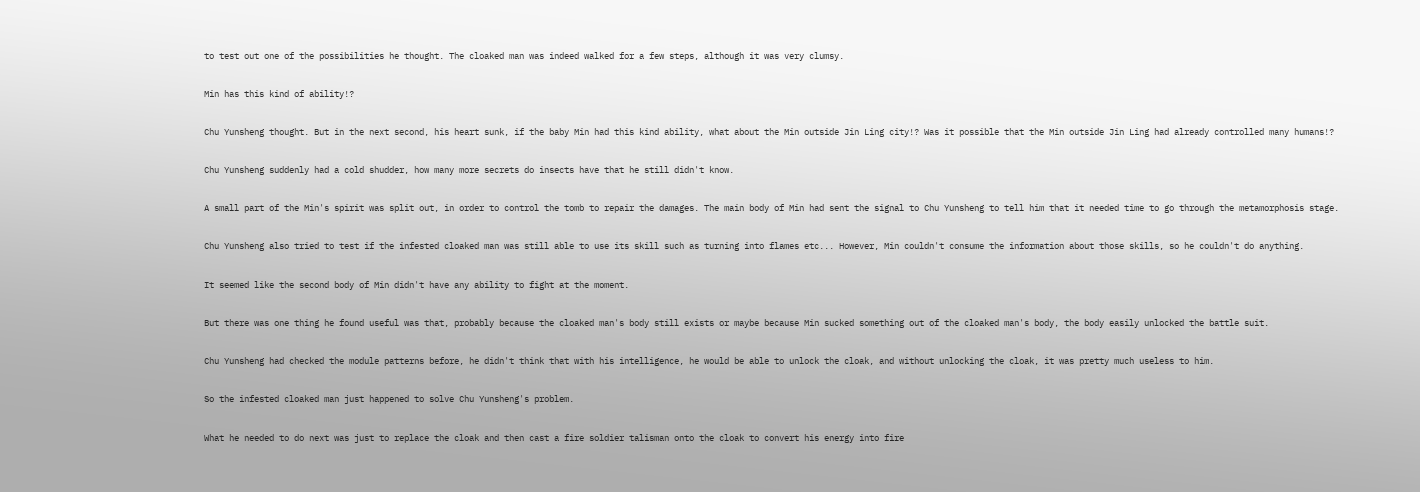to test out one of the possibilities he thought. The cloaked man was indeed walked for a few steps, although it was very clumsy.

Min has this kind of ability!?

Chu Yunsheng thought. But in the next second, his heart sunk, if the baby Min had this kind ability, what about the Min outside Jin Ling city!? Was it possible that the Min outside Jin Ling had already controlled many humans!?

Chu Yunsheng suddenly had a cold shudder, how many more secrets do insects have that he still didn't know.

A small part of the Min's spirit was split out, in order to control the tomb to repair the damages. The main body of Min had sent the signal to Chu Yunsheng to tell him that it needed time to go through the metamorphosis stage.

Chu Yunsheng also tried to test if the infested cloaked man was still able to use its skill such as turning into flames etc... However, Min couldn't consume the information about those skills, so he couldn't do anything.

It seemed like the second body of Min didn't have any ability to fight at the moment.

But there was one thing he found useful was that, probably because the cloaked man's body still exists or maybe because Min sucked something out of the cloaked man's body, the body easily unlocked the battle suit.

Chu Yunsheng had checked the module patterns before, he didn't think that with his intelligence, he would be able to unlock the cloak, and without unlocking the cloak, it was pretty much useless to him.

So the infested cloaked man just happened to solve Chu Yunsheng's problem.

What he needed to do next was just to replace the cloak and then cast a fire soldier talisman onto the cloak to convert his energy into fire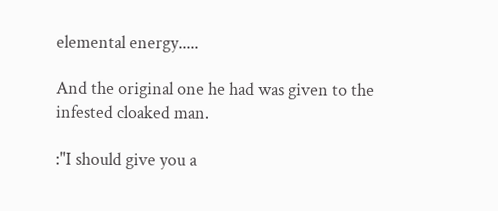elemental energy.....

And the original one he had was given to the infested cloaked man.

:"I should give you a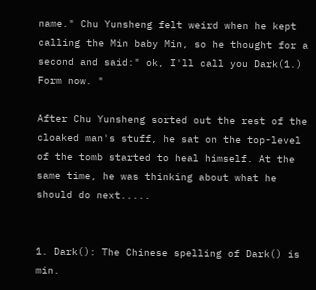name." Chu Yunsheng felt weird when he kept calling the Min baby Min, so he thought for a second and said:" ok, I'll call you Dark(1.) Form now. "

After Chu Yunsheng sorted out the rest of the cloaked man's stuff, he sat on the top-level of the tomb started to heal himself. At the same time, he was thinking about what he should do next.....


1. Dark(): The Chinese spelling of Dark() is min.